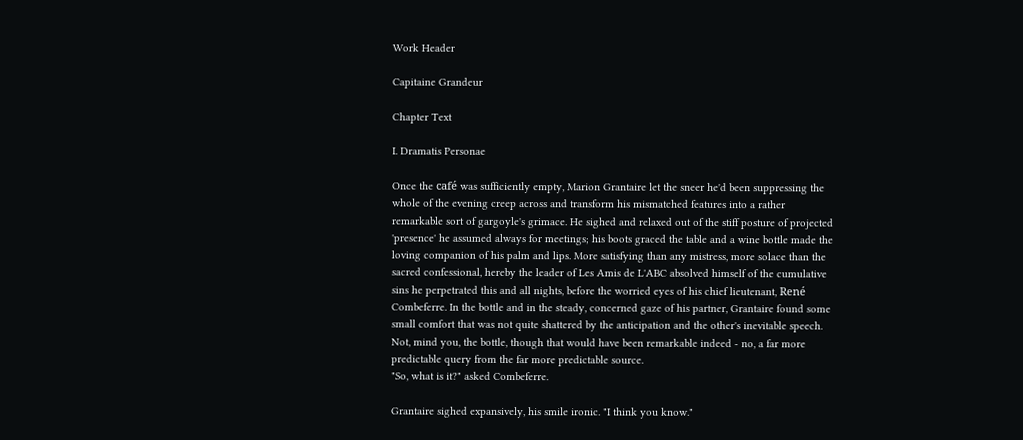Work Header

Capitaine Grandeur

Chapter Text

I. Dramatis Personae

Once the café was sufficiently empty, Marion Grantaire let the sneer he'd been suppressing the whole of the evening creep across and transform his mismatched features into a rather remarkable sort of gargoyle's grimace. He sighed and relaxed out of the stiff posture of projected 'presence' he assumed always for meetings; his boots graced the table and a wine bottle made the loving companion of his palm and lips. More satisfying than any mistress, more solace than the sacred confessional, hereby the leader of Les Amis de L'ABC absolved himself of the cumulative sins he perpetrated this and all nights, before the worried eyes of his chief lieutenant, René Combeferre. In the bottle and in the steady, concerned gaze of his partner, Grantaire found some small comfort that was not quite shattered by the anticipation and the other's inevitable speech. Not, mind you, the bottle, though that would have been remarkable indeed - no, a far more predictable query from the far more predictable source.
"So, what is it?" asked Combeferre.

Grantaire sighed expansively, his smile ironic. "I think you know."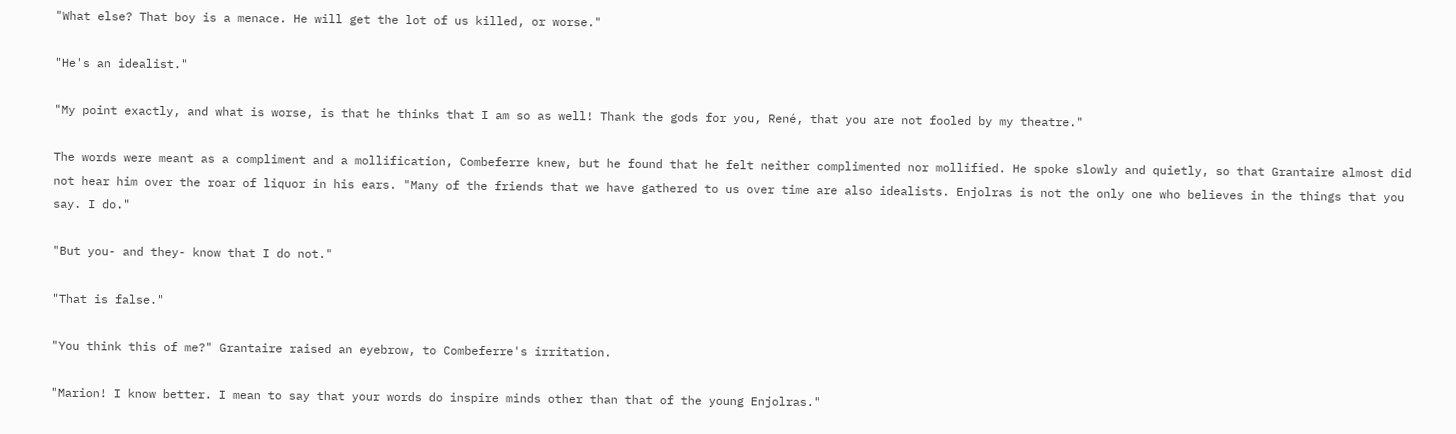"What else? That boy is a menace. He will get the lot of us killed, or worse."

"He's an idealist."

"My point exactly, and what is worse, is that he thinks that I am so as well! Thank the gods for you, René, that you are not fooled by my theatre."

The words were meant as a compliment and a mollification, Combeferre knew, but he found that he felt neither complimented nor mollified. He spoke slowly and quietly, so that Grantaire almost did not hear him over the roar of liquor in his ears. "Many of the friends that we have gathered to us over time are also idealists. Enjolras is not the only one who believes in the things that you say. I do."

"But you- and they- know that I do not."

"That is false."

"You think this of me?" Grantaire raised an eyebrow, to Combeferre's irritation.

"Marion! I know better. I mean to say that your words do inspire minds other than that of the young Enjolras."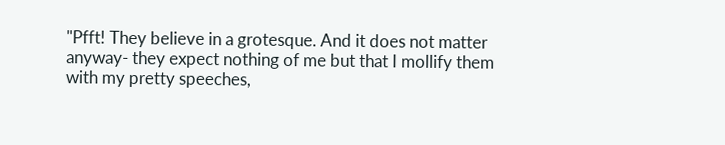"Pfft! They believe in a grotesque. And it does not matter anyway- they expect nothing of me but that I mollify them with my pretty speeches,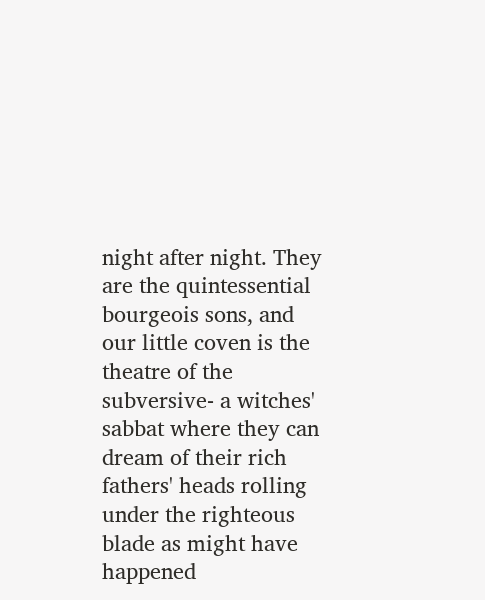night after night. They are the quintessential bourgeois sons, and our little coven is the theatre of the subversive- a witches' sabbat where they can dream of their rich fathers' heads rolling under the righteous blade as might have happened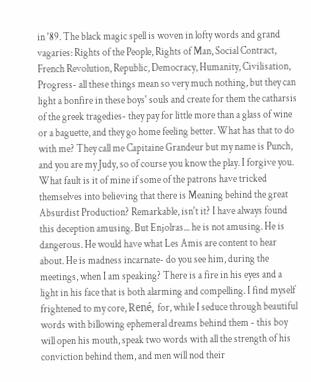in '89. The black magic spell is woven in lofty words and grand vagaries: Rights of the People, Rights of Man, Social Contract, French Revolution, Republic, Democracy, Humanity, Civilisation, Progress- all these things mean so very much nothing, but they can light a bonfire in these boys' souls and create for them the catharsis of the greek tragedies- they pay for little more than a glass of wine or a baguette, and they go home feeling better. What has that to do with me? They call me Capitaine Grandeur but my name is Punch, and you are my Judy, so of course you know the play. I forgive you. What fault is it of mine if some of the patrons have tricked themselves into believing that there is Meaning behind the great Absurdist Production? Remarkable, isn't it? I have always found this deception amusing. But Enjolras... he is not amusing. He is dangerous. He would have what Les Amis are content to hear about. He is madness incarnate- do you see him, during the meetings, when I am speaking? There is a fire in his eyes and a light in his face that is both alarming and compelling. I find myself frightened to my core, René, for, while I seduce through beautiful words with billowing ephemeral dreams behind them - this boy will open his mouth, speak two words with all the strength of his conviction behind them, and men will nod their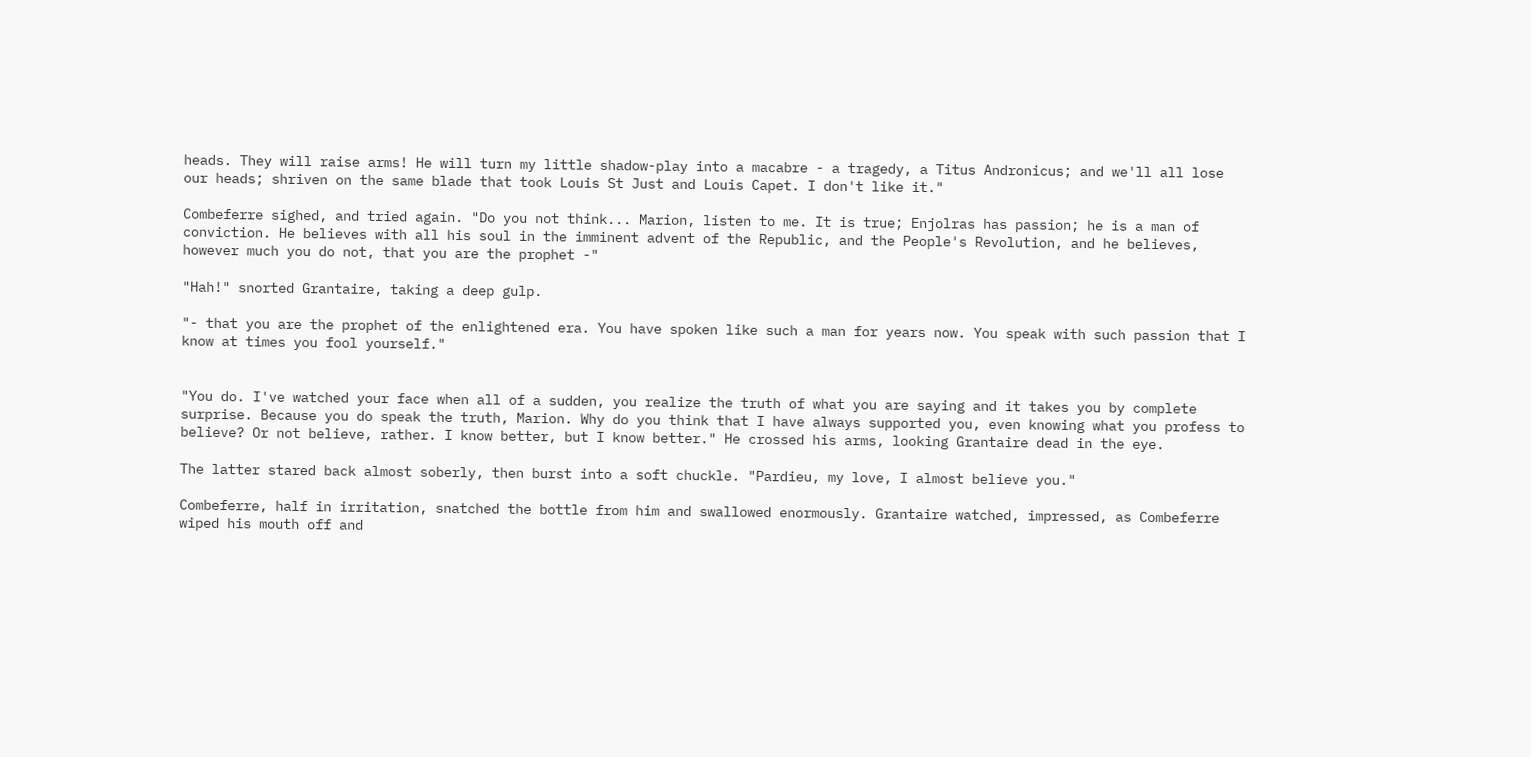heads. They will raise arms! He will turn my little shadow-play into a macabre - a tragedy, a Titus Andronicus; and we'll all lose our heads; shriven on the same blade that took Louis St Just and Louis Capet. I don't like it."

Combeferre sighed, and tried again. "Do you not think... Marion, listen to me. It is true; Enjolras has passion; he is a man of conviction. He believes with all his soul in the imminent advent of the Republic, and the People's Revolution, and he believes, however much you do not, that you are the prophet -"

"Hah!" snorted Grantaire, taking a deep gulp.

"- that you are the prophet of the enlightened era. You have spoken like such a man for years now. You speak with such passion that I know at times you fool yourself."


"You do. I've watched your face when all of a sudden, you realize the truth of what you are saying and it takes you by complete surprise. Because you do speak the truth, Marion. Why do you think that I have always supported you, even knowing what you profess to believe? Or not believe, rather. I know better, but I know better." He crossed his arms, looking Grantaire dead in the eye.

The latter stared back almost soberly, then burst into a soft chuckle. "Pardieu, my love, I almost believe you."

Combeferre, half in irritation, snatched the bottle from him and swallowed enormously. Grantaire watched, impressed, as Combeferre wiped his mouth off and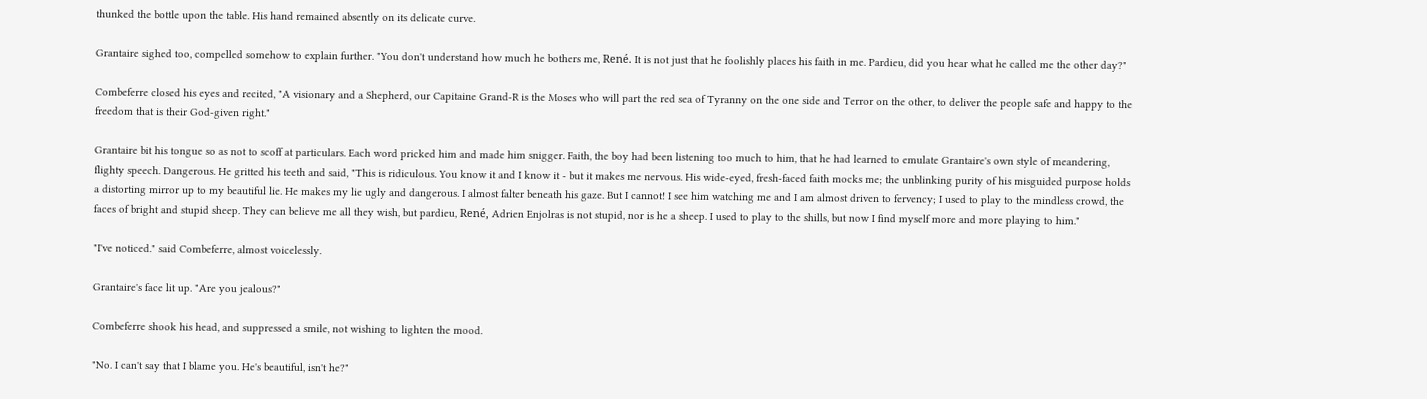thunked the bottle upon the table. His hand remained absently on its delicate curve.

Grantaire sighed too, compelled somehow to explain further. "You don't understand how much he bothers me, René. It is not just that he foolishly places his faith in me. Pardieu, did you hear what he called me the other day?"

Combeferre closed his eyes and recited, "A visionary and a Shepherd, our Capitaine Grand-R is the Moses who will part the red sea of Tyranny on the one side and Terror on the other, to deliver the people safe and happy to the freedom that is their God-given right."

Grantaire bit his tongue so as not to scoff at particulars. Each word pricked him and made him snigger. Faith, the boy had been listening too much to him, that he had learned to emulate Grantaire's own style of meandering, flighty speech. Dangerous. He gritted his teeth and said, "This is ridiculous. You know it and I know it - but it makes me nervous. His wide-eyed, fresh-faced faith mocks me; the unblinking purity of his misguided purpose holds a distorting mirror up to my beautiful lie. He makes my lie ugly and dangerous. I almost falter beneath his gaze. But I cannot! I see him watching me and I am almost driven to fervency; I used to play to the mindless crowd, the faces of bright and stupid sheep. They can believe me all they wish, but pardieu, René, Adrien Enjolras is not stupid, nor is he a sheep. I used to play to the shills, but now I find myself more and more playing to him."

"I've noticed." said Combeferre, almost voicelessly.

Grantaire's face lit up. "Are you jealous?"

Combeferre shook his head, and suppressed a smile, not wishing to lighten the mood.

"No. I can't say that I blame you. He's beautiful, isn't he?"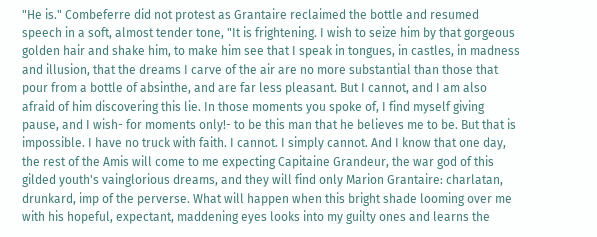"He is." Combeferre did not protest as Grantaire reclaimed the bottle and resumed speech in a soft, almost tender tone, "It is frightening. I wish to seize him by that gorgeous golden hair and shake him, to make him see that I speak in tongues, in castles, in madness and illusion, that the dreams I carve of the air are no more substantial than those that pour from a bottle of absinthe, and are far less pleasant. But I cannot, and I am also afraid of him discovering this lie. In those moments you spoke of, I find myself giving pause, and I wish- for moments only!- to be this man that he believes me to be. But that is impossible. I have no truck with faith. I cannot. I simply cannot. And I know that one day, the rest of the Amis will come to me expecting Capitaine Grandeur, the war god of this gilded youth's vainglorious dreams, and they will find only Marion Grantaire: charlatan, drunkard, imp of the perverse. What will happen when this bright shade looming over me with his hopeful, expectant, maddening eyes looks into my guilty ones and learns the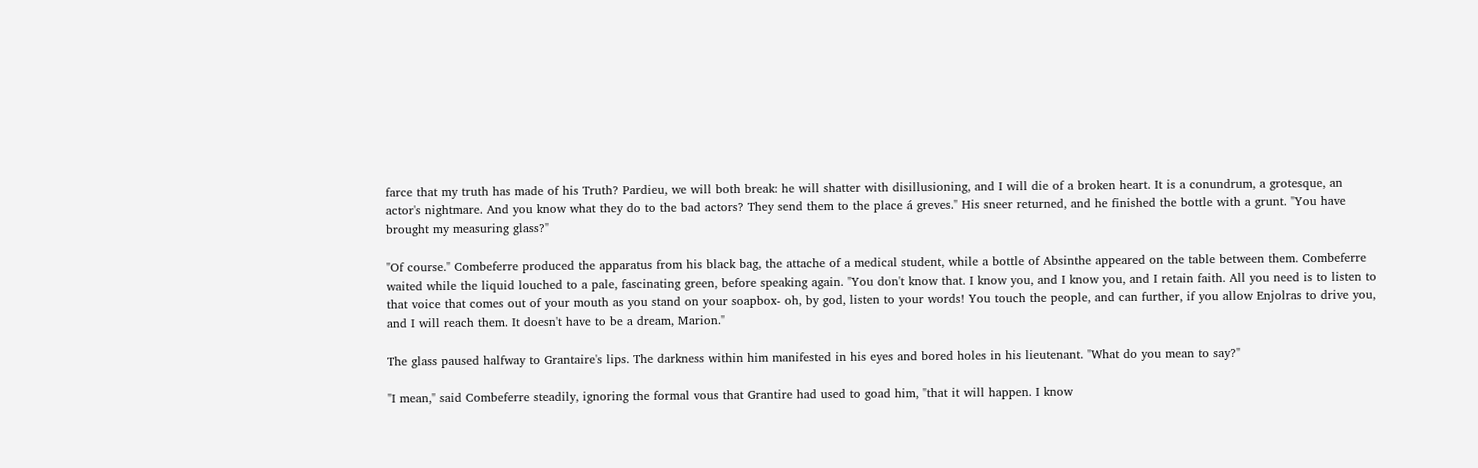farce that my truth has made of his Truth? Pardieu, we will both break: he will shatter with disillusioning, and I will die of a broken heart. It is a conundrum, a grotesque, an actor's nightmare. And you know what they do to the bad actors? They send them to the place á greves." His sneer returned, and he finished the bottle with a grunt. "You have brought my measuring glass?"

"Of course." Combeferre produced the apparatus from his black bag, the attache of a medical student, while a bottle of Absinthe appeared on the table between them. Combeferre waited while the liquid louched to a pale, fascinating green, before speaking again. "You don't know that. I know you, and I know you, and I retain faith. All you need is to listen to that voice that comes out of your mouth as you stand on your soapbox- oh, by god, listen to your words! You touch the people, and can further, if you allow Enjolras to drive you, and I will reach them. It doesn't have to be a dream, Marion."

The glass paused halfway to Grantaire's lips. The darkness within him manifested in his eyes and bored holes in his lieutenant. "What do you mean to say?"

"I mean," said Combeferre steadily, ignoring the formal vous that Grantire had used to goad him, "that it will happen. I know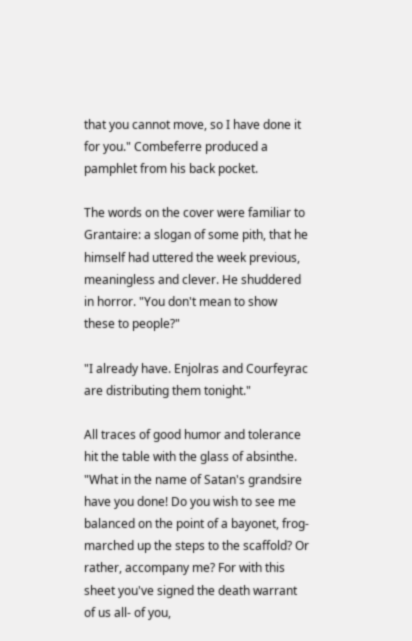that you cannot move, so I have done it for you." Combeferre produced a pamphlet from his back pocket.

The words on the cover were familiar to Grantaire: a slogan of some pith, that he himself had uttered the week previous, meaningless and clever. He shuddered in horror. "You don't mean to show these to people?"

"I already have. Enjolras and Courfeyrac are distributing them tonight."

All traces of good humor and tolerance hit the table with the glass of absinthe. "What in the name of Satan's grandsire have you done! Do you wish to see me balanced on the point of a bayonet, frog-marched up the steps to the scaffold? Or rather, accompany me? For with this sheet you've signed the death warrant of us all- of you,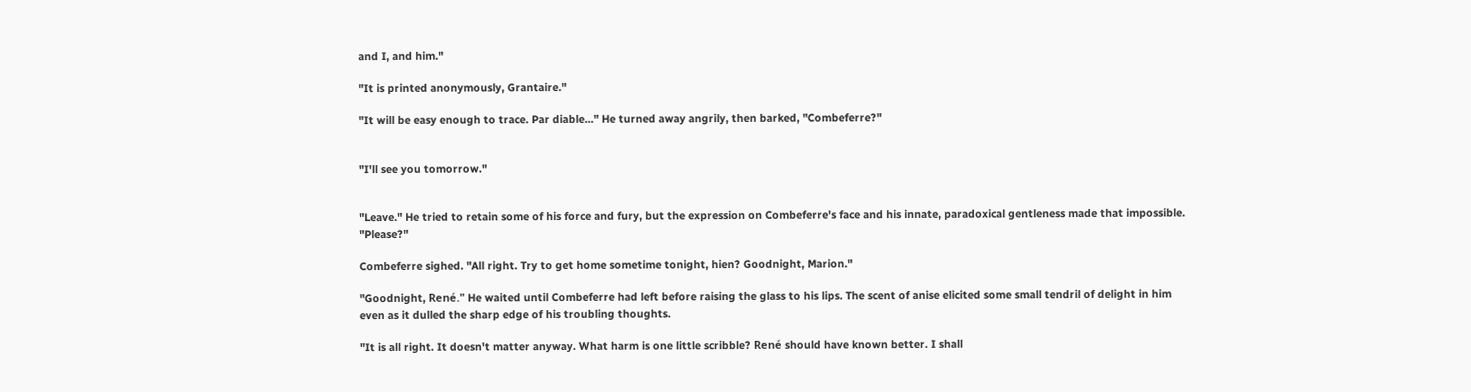and I, and him."

"It is printed anonymously, Grantaire."

"It will be easy enough to trace. Par diable..." He turned away angrily, then barked, "Combeferre?"


"I'll see you tomorrow."


"Leave." He tried to retain some of his force and fury, but the expression on Combeferre's face and his innate, paradoxical gentleness made that impossible. "Please?"

Combeferre sighed. "All right. Try to get home sometime tonight, hien? Goodnight, Marion."

"Goodnight, René." He waited until Combeferre had left before raising the glass to his lips. The scent of anise elicited some small tendril of delight in him even as it dulled the sharp edge of his troubling thoughts.

"It is all right. It doesn't matter anyway. What harm is one little scribble? René should have known better. I shall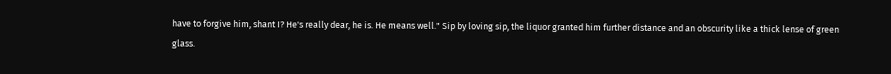have to forgive him, shant I? He's really dear, he is. He means well." Sip by loving sip, the liquor granted him further distance and an obscurity like a thick lense of green glass.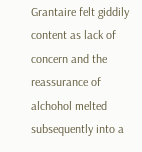Grantaire felt giddily content as lack of concern and the reassurance of alchohol melted subsequently into a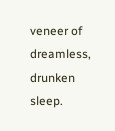veneer of dreamless, drunken sleep.